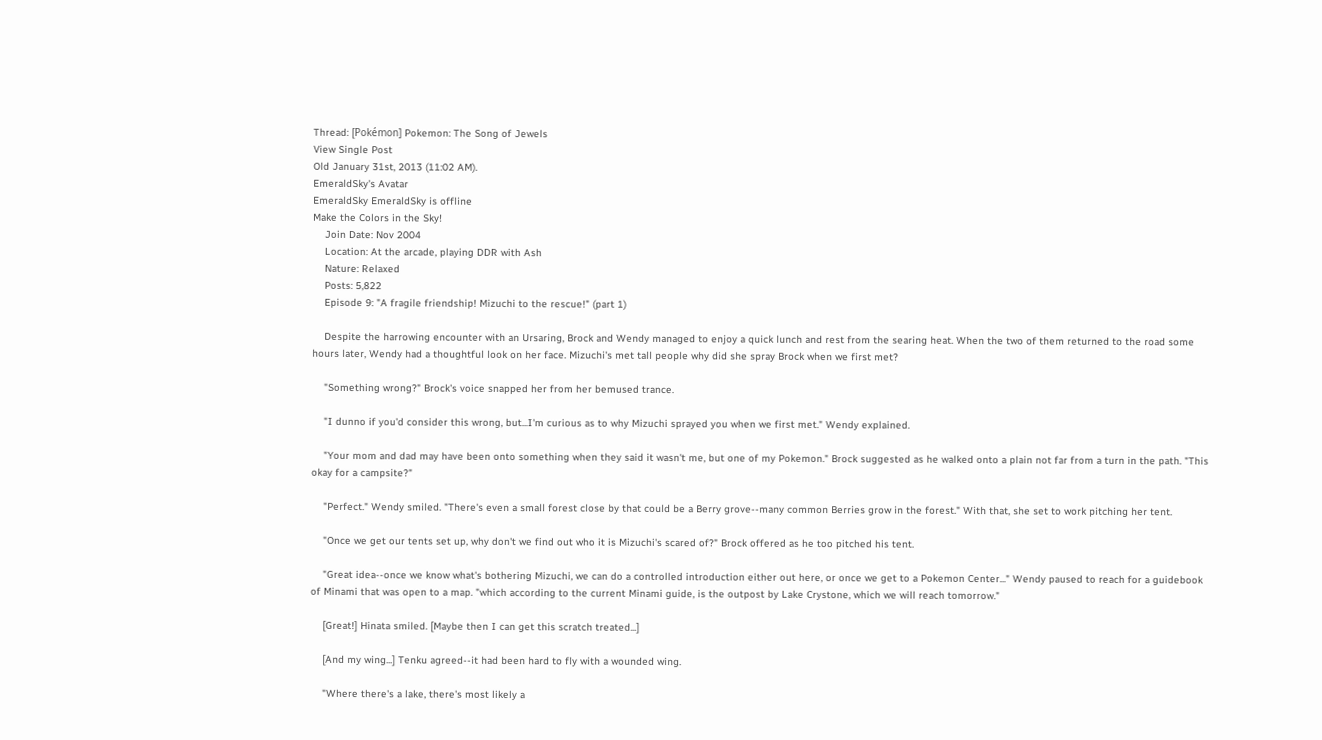Thread: [Pokémon] Pokemon: The Song of Jewels
View Single Post
Old January 31st, 2013 (11:02 AM).
EmeraldSky's Avatar
EmeraldSky EmeraldSky is offline
Make the Colors in the Sky!
    Join Date: Nov 2004
    Location: At the arcade, playing DDR with Ash
    Nature: Relaxed
    Posts: 5,822
    Episode 9: "A fragile friendship! Mizuchi to the rescue!" (part 1)

    Despite the harrowing encounter with an Ursaring, Brock and Wendy managed to enjoy a quick lunch and rest from the searing heat. When the two of them returned to the road some hours later, Wendy had a thoughtful look on her face. Mizuchi's met tall people why did she spray Brock when we first met?

    "Something wrong?" Brock's voice snapped her from her bemused trance.

    "I dunno if you'd consider this wrong, but...I'm curious as to why Mizuchi sprayed you when we first met." Wendy explained.

    "Your mom and dad may have been onto something when they said it wasn't me, but one of my Pokemon." Brock suggested as he walked onto a plain not far from a turn in the path. "This okay for a campsite?"

    "Perfect." Wendy smiled. "There's even a small forest close by that could be a Berry grove--many common Berries grow in the forest." With that, she set to work pitching her tent.

    "Once we get our tents set up, why don't we find out who it is Mizuchi's scared of?" Brock offered as he too pitched his tent.

    "Great idea--once we know what's bothering Mizuchi, we can do a controlled introduction either out here, or once we get to a Pokemon Center..." Wendy paused to reach for a guidebook of Minami that was open to a map. "which according to the current Minami guide, is the outpost by Lake Crystone, which we will reach tomorrow."

    [Great!] Hinata smiled. [Maybe then I can get this scratch treated...]

    [And my wing...] Tenku agreed--it had been hard to fly with a wounded wing.

    "Where there's a lake, there's most likely a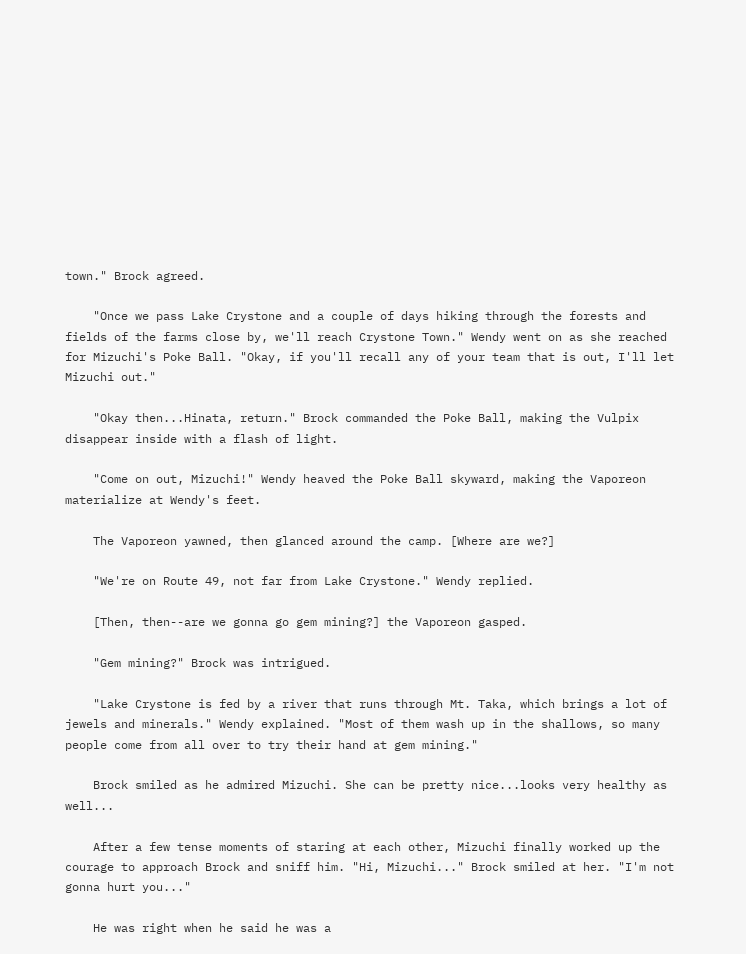town." Brock agreed.

    "Once we pass Lake Crystone and a couple of days hiking through the forests and fields of the farms close by, we'll reach Crystone Town." Wendy went on as she reached for Mizuchi's Poke Ball. "Okay, if you'll recall any of your team that is out, I'll let Mizuchi out."

    "Okay then...Hinata, return." Brock commanded the Poke Ball, making the Vulpix disappear inside with a flash of light.

    "Come on out, Mizuchi!" Wendy heaved the Poke Ball skyward, making the Vaporeon materialize at Wendy's feet.

    The Vaporeon yawned, then glanced around the camp. [Where are we?]

    "We're on Route 49, not far from Lake Crystone." Wendy replied.

    [Then, then--are we gonna go gem mining?] the Vaporeon gasped.

    "Gem mining?" Brock was intrigued.

    "Lake Crystone is fed by a river that runs through Mt. Taka, which brings a lot of jewels and minerals." Wendy explained. "Most of them wash up in the shallows, so many people come from all over to try their hand at gem mining."

    Brock smiled as he admired Mizuchi. She can be pretty nice...looks very healthy as well...

    After a few tense moments of staring at each other, Mizuchi finally worked up the courage to approach Brock and sniff him. "Hi, Mizuchi..." Brock smiled at her. "I'm not gonna hurt you..."

    He was right when he said he was a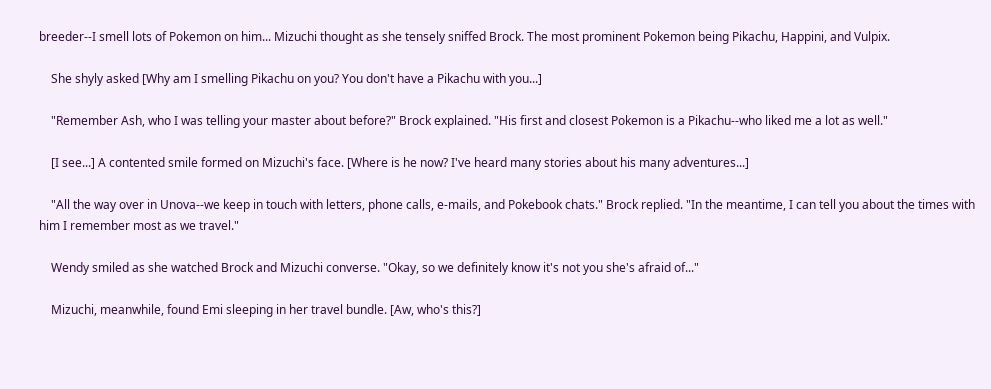breeder--I smell lots of Pokemon on him... Mizuchi thought as she tensely sniffed Brock. The most prominent Pokemon being Pikachu, Happini, and Vulpix.

    She shyly asked [Why am I smelling Pikachu on you? You don't have a Pikachu with you...]

    "Remember Ash, who I was telling your master about before?" Brock explained. "His first and closest Pokemon is a Pikachu--who liked me a lot as well."

    [I see...] A contented smile formed on Mizuchi's face. [Where is he now? I've heard many stories about his many adventures...]

    "All the way over in Unova--we keep in touch with letters, phone calls, e-mails, and Pokebook chats." Brock replied. "In the meantime, I can tell you about the times with him I remember most as we travel."

    Wendy smiled as she watched Brock and Mizuchi converse. "Okay, so we definitely know it's not you she's afraid of..."

    Mizuchi, meanwhile, found Emi sleeping in her travel bundle. [Aw, who's this?]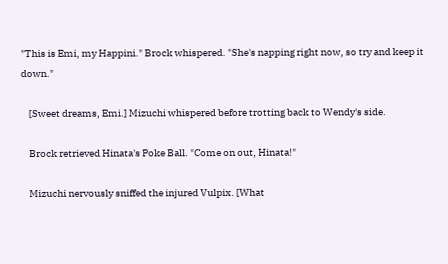"This is Emi, my Happini." Brock whispered. "She's napping right now, so try and keep it down."

    [Sweet dreams, Emi.] Mizuchi whispered before trotting back to Wendy's side.

    Brock retrieved Hinata's Poke Ball. "Come on out, Hinata!"

    Mizuchi nervously sniffed the injured Vulpix. [What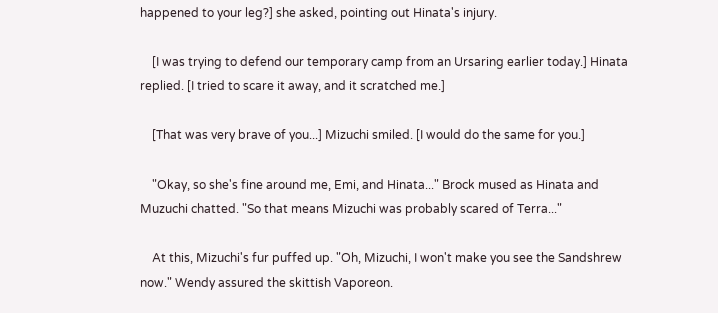happened to your leg?] she asked, pointing out Hinata's injury.

    [I was trying to defend our temporary camp from an Ursaring earlier today.] Hinata replied. [I tried to scare it away, and it scratched me.]

    [That was very brave of you...] Mizuchi smiled. [I would do the same for you.]

    "Okay, so she's fine around me, Emi, and Hinata..." Brock mused as Hinata and Muzuchi chatted. "So that means Mizuchi was probably scared of Terra..."

    At this, Mizuchi's fur puffed up. "Oh, Mizuchi, I won't make you see the Sandshrew now." Wendy assured the skittish Vaporeon.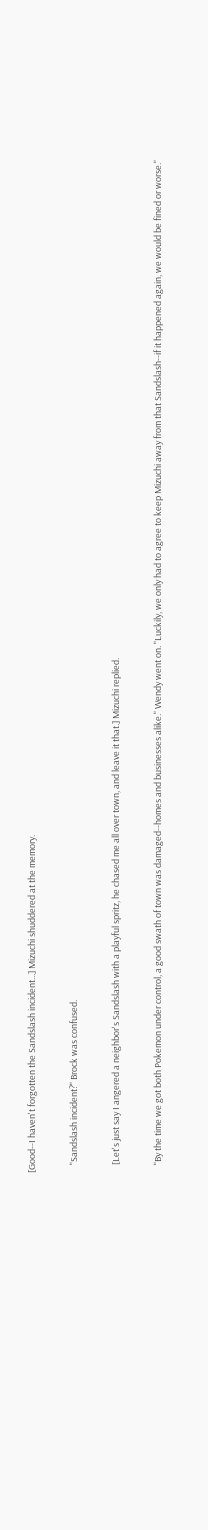[Good--I haven't forgotten the Sandslash incident...] Mizuchi shuddered at the memory.

    "Sandslash incident?" Brock was confused.

    [Let's just say I angered a neighbor's Sandslash with a playful spritz, he chased me all over town, and leave it that.] Mizuchi replied.

    "By the time we got both Pokemon under control, a good swath of town was damaged--homes and businesses alike." Wendy went on. "Luckily, we only had to agree to keep Mizuchi away from that Sandslash--if it happened again, we would be fined or worse."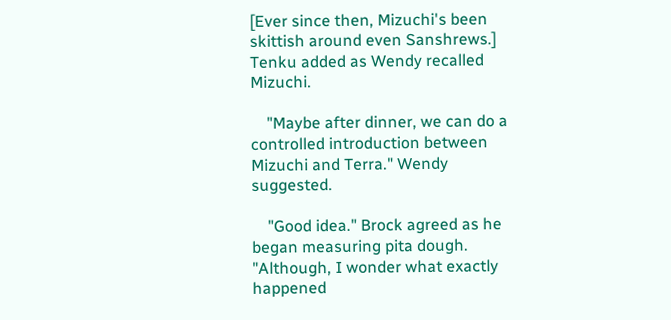[Ever since then, Mizuchi's been skittish around even Sanshrews.] Tenku added as Wendy recalled Mizuchi.

    "Maybe after dinner, we can do a controlled introduction between Mizuchi and Terra." Wendy suggested.

    "Good idea." Brock agreed as he began measuring pita dough. "Although, I wonder what exactly happened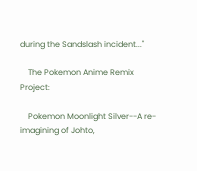during the Sandslash incident..."

    The Pokemon Anime Remix Project:

    Pokemon Moonlight Silver--A re-imagining of Johto,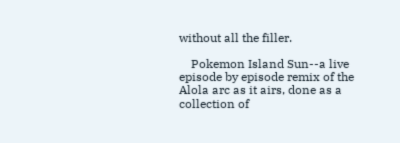without all the filler.

    Pokemon Island Sun--a live episode by episode remix of the Alola arc as it airs, done as a collection of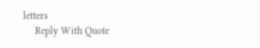letters
    Reply With Quote